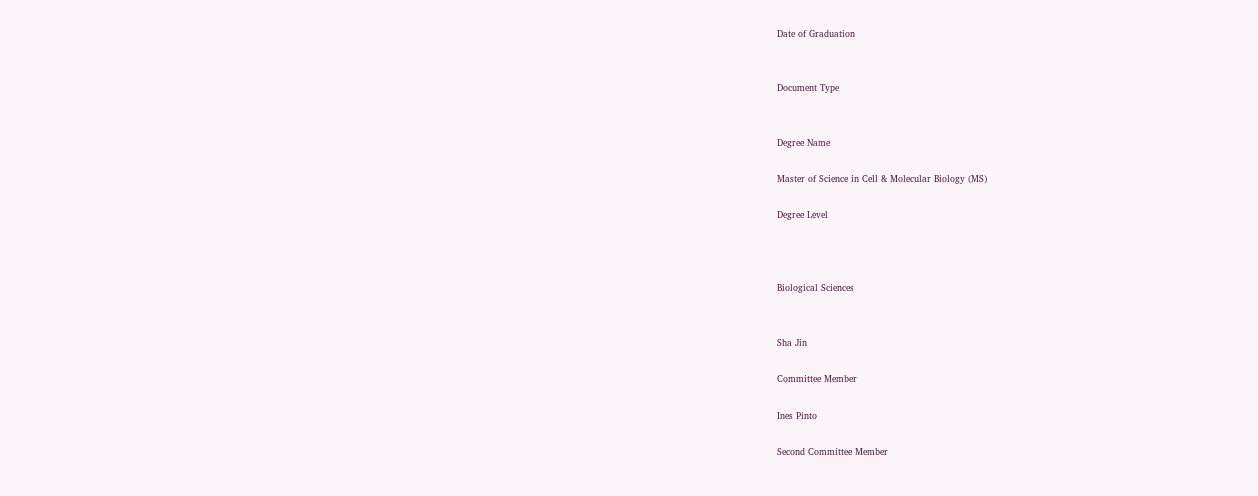Date of Graduation


Document Type


Degree Name

Master of Science in Cell & Molecular Biology (MS)

Degree Level



Biological Sciences


Sha Jin

Committee Member

Ines Pinto

Second Committee Member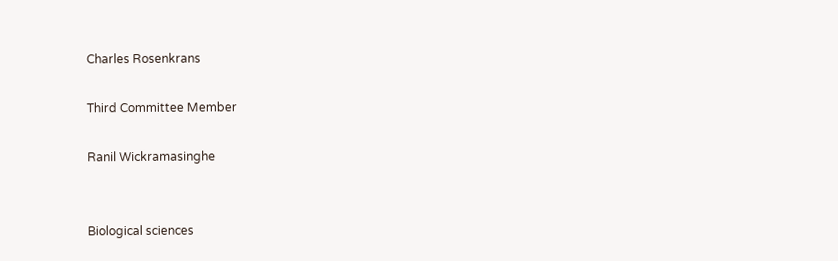Charles Rosenkrans

Third Committee Member

Ranil Wickramasinghe


Biological sciences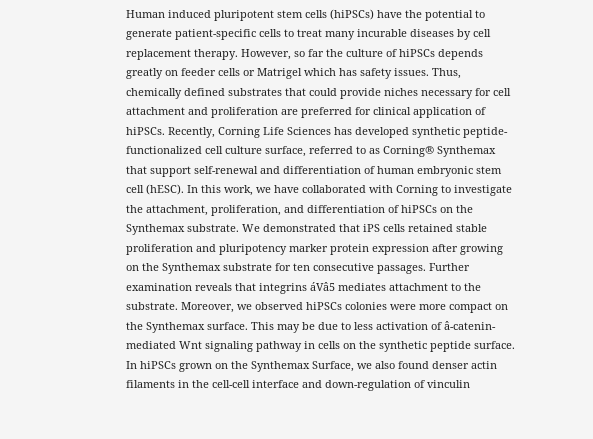Human induced pluripotent stem cells (hiPSCs) have the potential to generate patient-specific cells to treat many incurable diseases by cell replacement therapy. However, so far the culture of hiPSCs depends greatly on feeder cells or Matrigel which has safety issues. Thus, chemically defined substrates that could provide niches necessary for cell attachment and proliferation are preferred for clinical application of hiPSCs. Recently, Corning Life Sciences has developed synthetic peptide-functionalized cell culture surface, referred to as Corning® Synthemax that support self-renewal and differentiation of human embryonic stem cell (hESC). In this work, we have collaborated with Corning to investigate the attachment, proliferation, and differentiation of hiPSCs on the Synthemax substrate. We demonstrated that iPS cells retained stable proliferation and pluripotency marker protein expression after growing on the Synthemax substrate for ten consecutive passages. Further examination reveals that integrins áVâ5 mediates attachment to the substrate. Moreover, we observed hiPSCs colonies were more compact on the Synthemax surface. This may be due to less activation of â-catenin-mediated Wnt signaling pathway in cells on the synthetic peptide surface. In hiPSCs grown on the Synthemax Surface, we also found denser actin filaments in the cell-cell interface and down-regulation of vinculin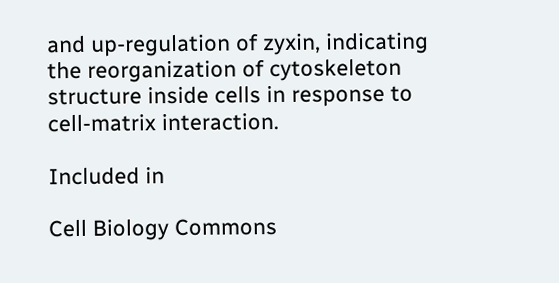and up-regulation of zyxin, indicating the reorganization of cytoskeleton structure inside cells in response to cell-matrix interaction.

Included in

Cell Biology Commons